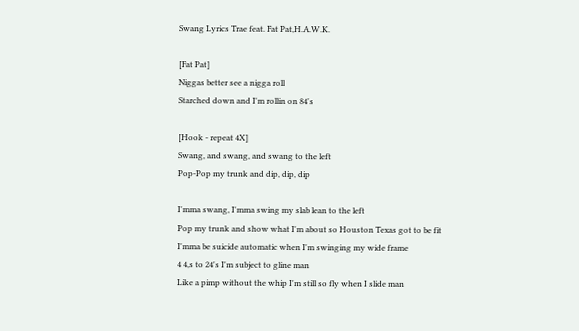Swang Lyrics Trae feat. Fat Pat,H.A.W.K.

[Fat Pat]
Niggas better see a nigga roll
Starched down and I'm rollin on 84's

[Hook - repeat 4X]
Swang, and swang, and swang to the left
Pop-Pop my trunk and dip, dip, dip

I'mma swang, I'mma swing my slab lean to the left
Pop my trunk and show what I'm about so Houston Texas got to be fit
I'mma be suicide automatic when I'm swinging my wide frame
4 4,s to 24's I'm subject to gline man
Like a pimp without the whip I'm still so fly when I slide man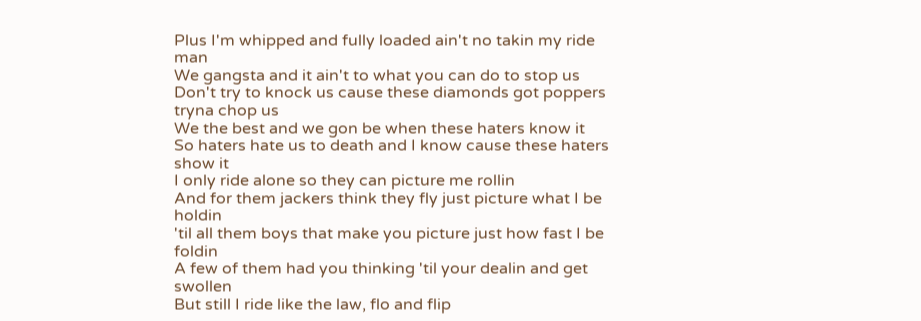Plus I'm whipped and fully loaded ain't no takin my ride man
We gangsta and it ain't to what you can do to stop us
Don't try to knock us cause these diamonds got poppers tryna chop us
We the best and we gon be when these haters know it
So haters hate us to death and I know cause these haters show it
I only ride alone so they can picture me rollin
And for them jackers think they fly just picture what I be holdin
'til all them boys that make you picture just how fast I be foldin
A few of them had you thinking 'til your dealin and get swollen
But still I ride like the law, flo and flip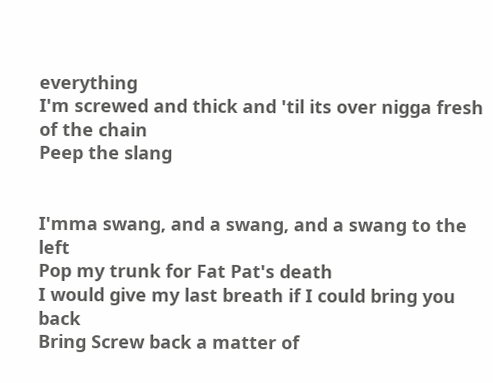everything
I'm screwed and thick and 'til its over nigga fresh of the chain
Peep the slang


I'mma swang, and a swang, and a swang to the left
Pop my trunk for Fat Pat's death
I would give my last breath if I could bring you back
Bring Screw back a matter of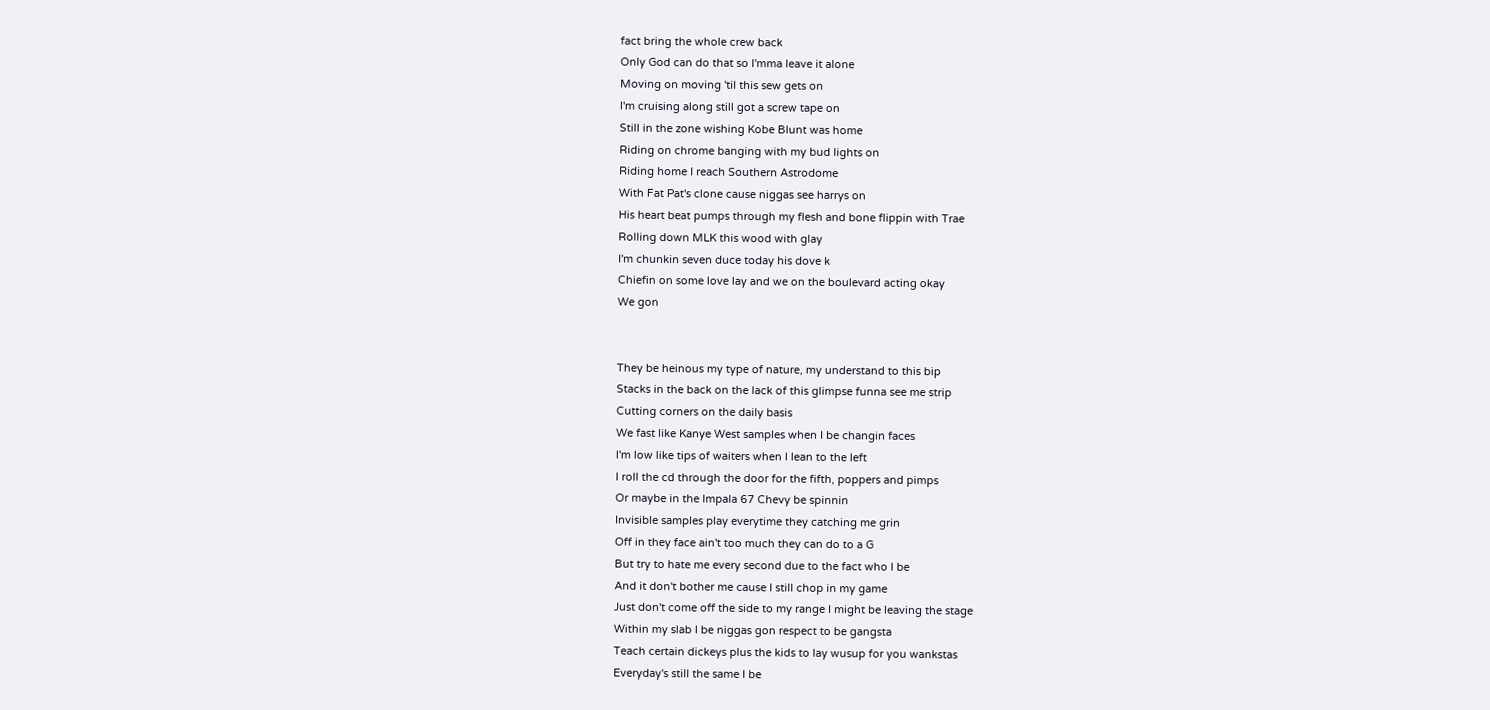fact bring the whole crew back
Only God can do that so I'mma leave it alone
Moving on moving 'til this sew gets on
I'm cruising along still got a screw tape on
Still in the zone wishing Kobe Blunt was home
Riding on chrome banging with my bud lights on
Riding home I reach Southern Astrodome
With Fat Pat's clone cause niggas see harrys on
His heart beat pumps through my flesh and bone flippin with Trae
Rolling down MLK this wood with glay
I'm chunkin seven duce today his dove k
Chiefin on some love lay and we on the boulevard acting okay
We gon


They be heinous my type of nature, my understand to this bip
Stacks in the back on the lack of this glimpse funna see me strip
Cutting corners on the daily basis
We fast like Kanye West samples when I be changin faces
I'm low like tips of waiters when I lean to the left
I roll the cd through the door for the fifth, poppers and pimps
Or maybe in the Impala 67 Chevy be spinnin
Invisible samples play everytime they catching me grin
Off in they face ain't too much they can do to a G
But try to hate me every second due to the fact who I be
And it don't bother me cause I still chop in my game
Just don't come off the side to my range I might be leaving the stage
Within my slab I be niggas gon respect to be gangsta
Teach certain dickeys plus the kids to lay wusup for you wankstas
Everyday's still the same I be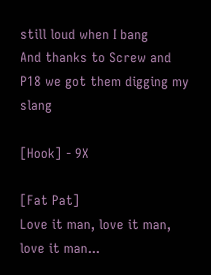still loud when I bang
And thanks to Screw and P18 we got them digging my slang

[Hook] - 9X

[Fat Pat]
Love it man, love it man, love it man...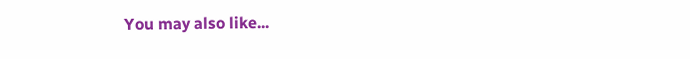You may also like...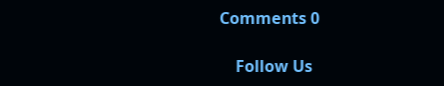Comments 0

    Follow Us